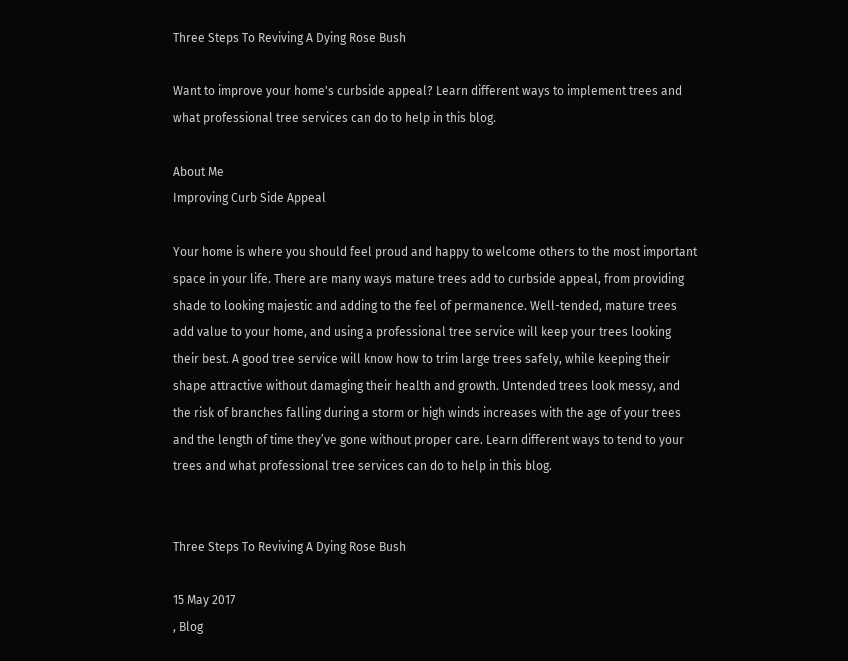Three Steps To Reviving A Dying Rose Bush

Want to improve your home's curbside appeal? Learn different ways to implement trees and what professional tree services can do to help in this blog.

About Me
Improving Curb Side Appeal

Your home is where you should feel proud and happy to welcome others to the most important space in your life. There are many ways mature trees add to curbside appeal, from providing shade to looking majestic and adding to the feel of permanence. Well-tended, mature trees add value to your home, and using a professional tree service will keep your trees looking their best. A good tree service will know how to trim large trees safely, while keeping their shape attractive without damaging their health and growth. Untended trees look messy, and the risk of branches falling during a storm or high winds increases with the age of your trees and the length of time they’ve gone without proper care. Learn different ways to tend to your trees and what professional tree services can do to help in this blog.


Three Steps To Reviving A Dying Rose Bush

15 May 2017
, Blog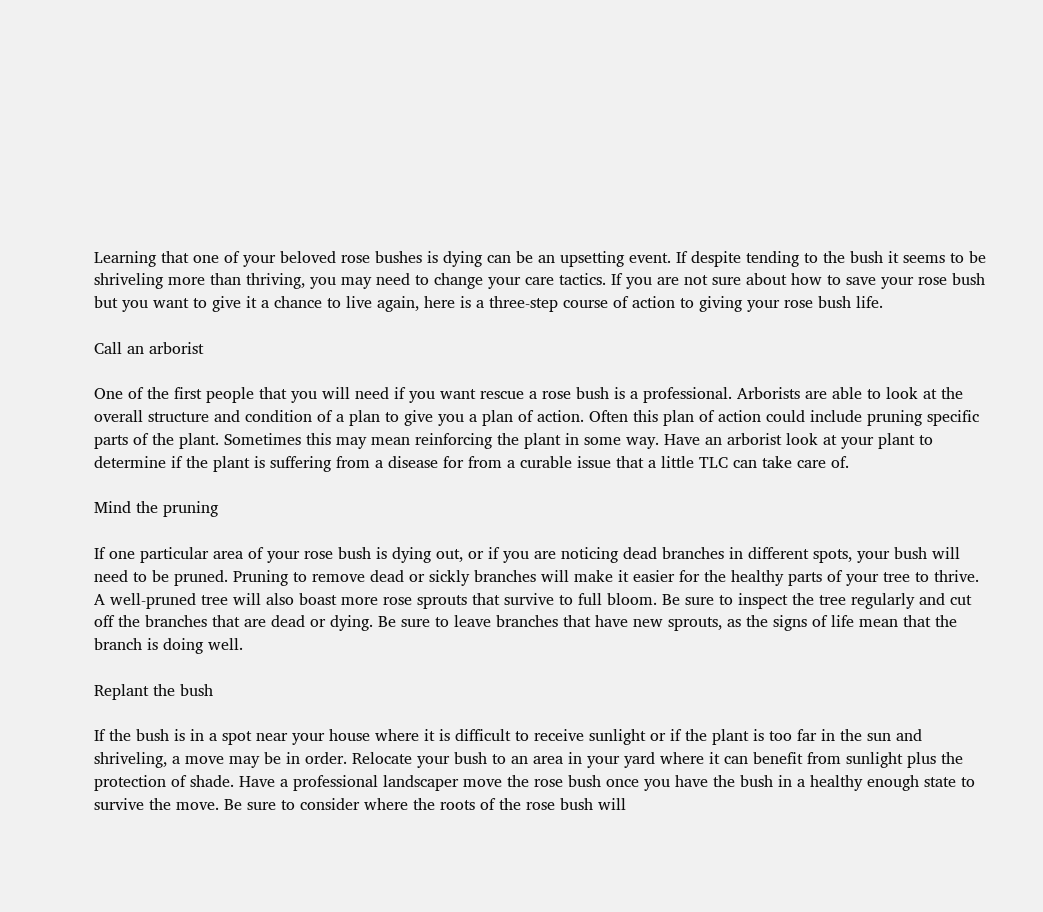Learning that one of your beloved rose bushes is dying can be an upsetting event. If despite tending to the bush it seems to be shriveling more than thriving, you may need to change your care tactics. If you are not sure about how to save your rose bush but you want to give it a chance to live again, here is a three-step course of action to giving your rose bush life.

Call an arborist

One of the first people that you will need if you want rescue a rose bush is a professional. Arborists are able to look at the overall structure and condition of a plan to give you a plan of action. Often this plan of action could include pruning specific parts of the plant. Sometimes this may mean reinforcing the plant in some way. Have an arborist look at your plant to determine if the plant is suffering from a disease for from a curable issue that a little TLC can take care of.

Mind the pruning

If one particular area of your rose bush is dying out, or if you are noticing dead branches in different spots, your bush will need to be pruned. Pruning to remove dead or sickly branches will make it easier for the healthy parts of your tree to thrive. A well-pruned tree will also boast more rose sprouts that survive to full bloom. Be sure to inspect the tree regularly and cut off the branches that are dead or dying. Be sure to leave branches that have new sprouts, as the signs of life mean that the branch is doing well.

Replant the bush

If the bush is in a spot near your house where it is difficult to receive sunlight or if the plant is too far in the sun and shriveling, a move may be in order. Relocate your bush to an area in your yard where it can benefit from sunlight plus the protection of shade. Have a professional landscaper move the rose bush once you have the bush in a healthy enough state to survive the move. Be sure to consider where the roots of the rose bush will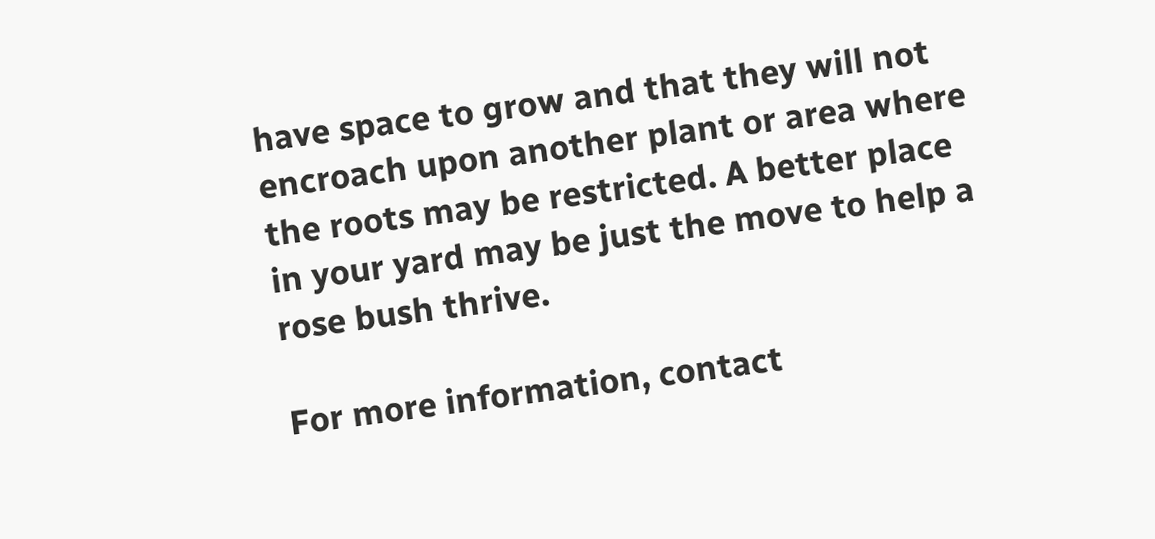have space to grow and that they will not encroach upon another plant or area where the roots may be restricted. A better place in your yard may be just the move to help a rose bush thrive.

For more information, contact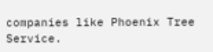companies like Phoenix Tree Service.